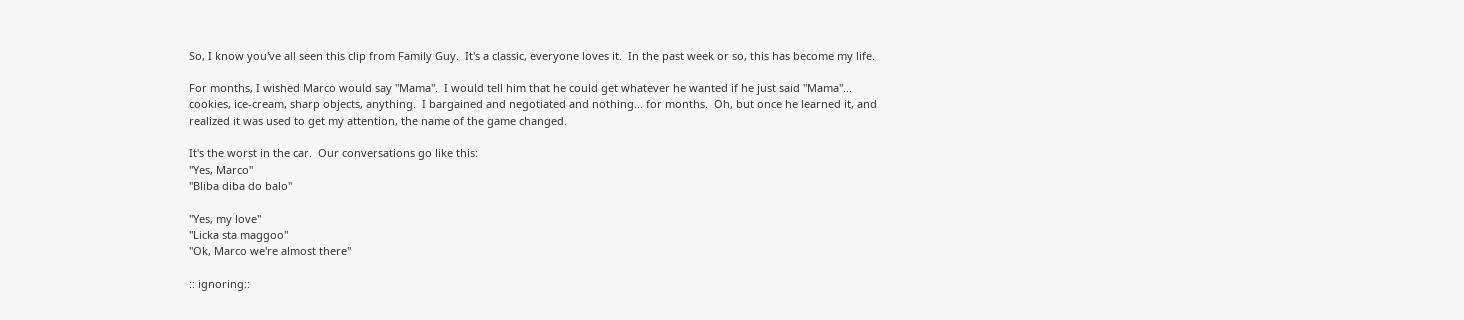So, I know you've all seen this clip from Family Guy.  It's a classic, everyone loves it.  In the past week or so, this has become my life.

For months, I wished Marco would say "Mama".  I would tell him that he could get whatever he wanted if he just said "Mama"... cookies, ice-cream, sharp objects, anything.  I bargained and negotiated and nothing... for months.  Oh, but once he learned it, and realized it was used to get my attention, the name of the game changed.

It's the worst in the car.  Our conversations go like this:
"Yes, Marco"
"Bliba diba do balo"

"Yes, my love"
"Licka sta maggoo"
"Ok, Marco we're almost there"

:: ignoring::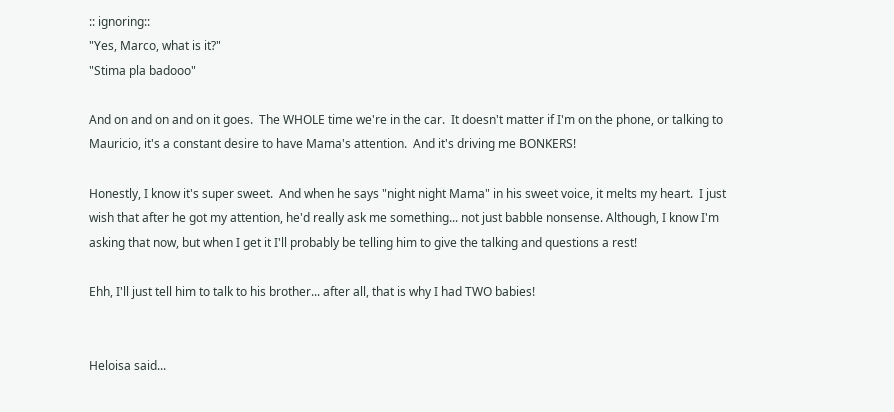:: ignoring::
"Yes, Marco, what is it?"
"Stima pla badooo"

And on and on and on it goes.  The WHOLE time we're in the car.  It doesn't matter if I'm on the phone, or talking to Mauricio, it's a constant desire to have Mama's attention.  And it's driving me BONKERS!

Honestly, I know it's super sweet.  And when he says "night night Mama" in his sweet voice, it melts my heart.  I just wish that after he got my attention, he'd really ask me something... not just babble nonsense. Although, I know I'm asking that now, but when I get it I'll probably be telling him to give the talking and questions a rest!

Ehh, I'll just tell him to talk to his brother... after all, that is why I had TWO babies!


Heloisa said...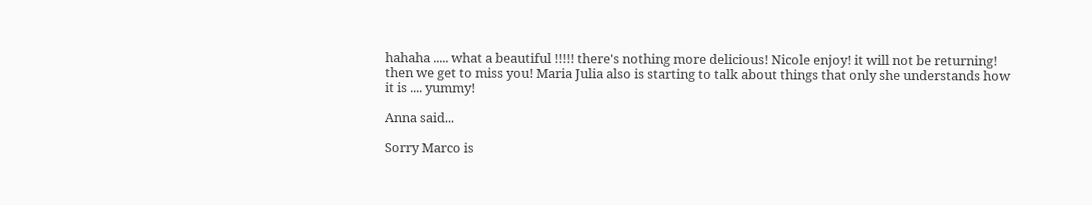hahaha ..... what a beautiful !!!!! there's nothing more delicious! Nicole enjoy! it will not be returning! then we get to miss you! Maria Julia also is starting to talk about things that only she understands how it is .... yummy!

Anna said...

Sorry Marco is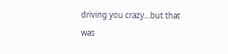driving you crazy...but that was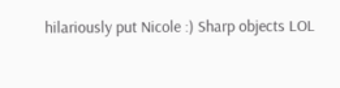hilariously put Nicole :) Sharp objects LOL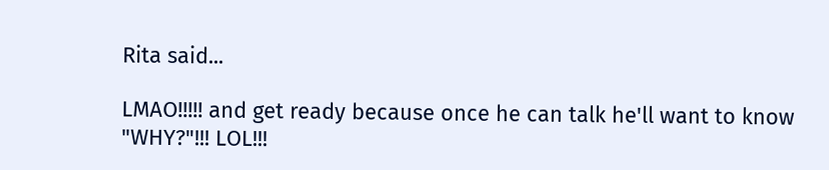Rita said...

LMAO!!!!! and get ready because once he can talk he'll want to know "WHY?"!!! LOL!!!